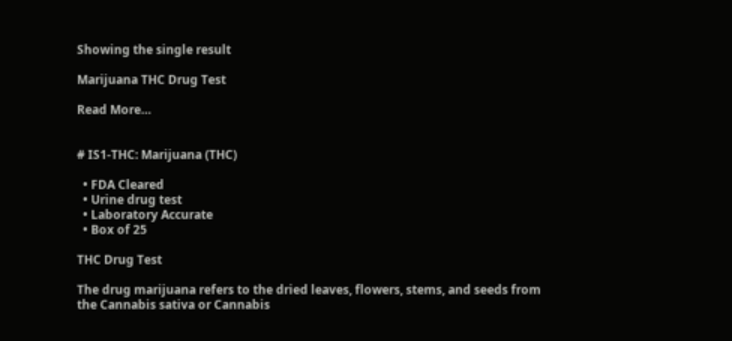Showing the single result

Marijuana THC Drug Test

Read More…


# IS1-THC: Marijuana (THC)

  • FDA Cleared
  • Urine drug test
  • Laboratory Accurate
  • Box of 25

THC Drug Test

The drug marijuana refers to the dried leaves, flowers, stems, and seeds from the Cannabis sativa or Cannabis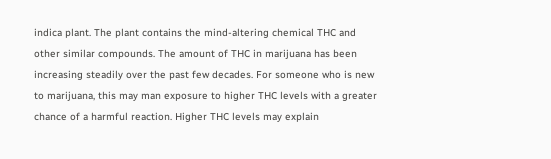indica plant. The plant contains the mind-altering chemical THC and other similar compounds. The amount of THC in marijuana has been increasing steadily over the past few decades. For someone who is new to marijuana, this may man exposure to higher THC levels with a greater chance of a harmful reaction. Higher THC levels may explain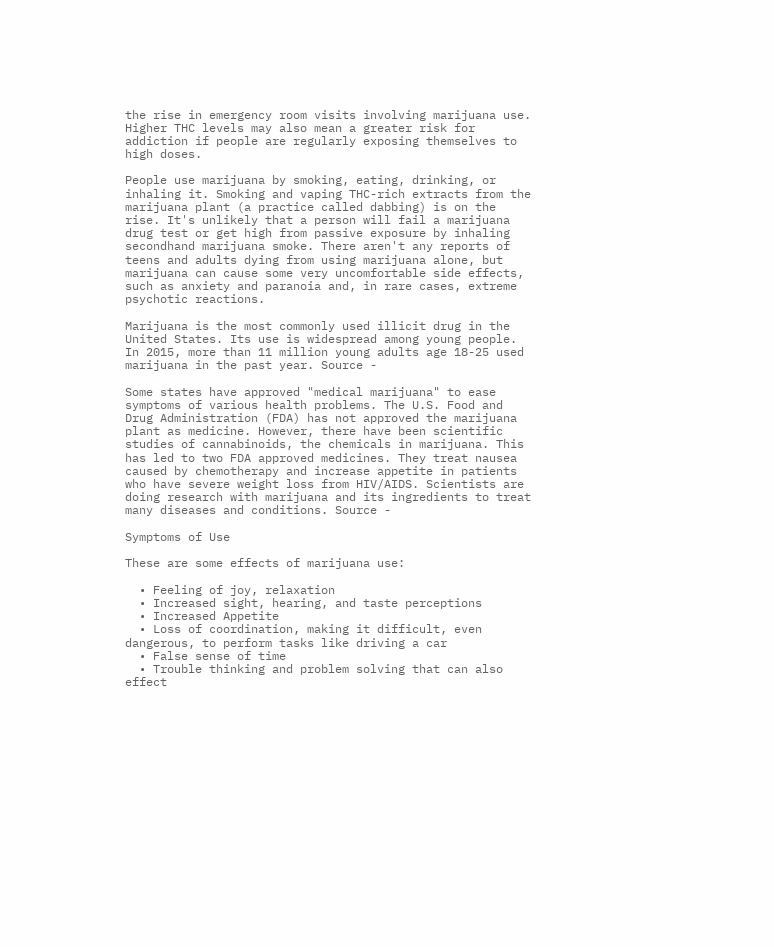the rise in emergency room visits involving marijuana use. Higher THC levels may also mean a greater risk for addiction if people are regularly exposing themselves to high doses.

People use marijuana by smoking, eating, drinking, or inhaling it. Smoking and vaping THC-rich extracts from the marijuana plant (a practice called dabbing) is on the rise. It's unlikely that a person will fail a marijuana drug test or get high from passive exposure by inhaling secondhand marijuana smoke. There aren't any reports of teens and adults dying from using marijuana alone, but marijuana can cause some very uncomfortable side effects, such as anxiety and paranoia and, in rare cases, extreme psychotic reactions.

Marijuana is the most commonly used illicit drug in the United States. Its use is widespread among young people. In 2015, more than 11 million young adults age 18-25 used marijuana in the past year. Source -

Some states have approved "medical marijuana" to ease symptoms of various health problems. The U.S. Food and Drug Administration (FDA) has not approved the marijuana plant as medicine. However, there have been scientific studies of cannabinoids, the chemicals in marijuana. This has led to two FDA approved medicines. They treat nausea caused by chemotherapy and increase appetite in patients who have severe weight loss from HIV/AIDS. Scientists are doing research with marijuana and its ingredients to treat many diseases and conditions. Source -

Symptoms of Use

These are some effects of marijuana use:

  • Feeling of joy, relaxation
  • Increased sight, hearing, and taste perceptions
  • Increased Appetite
  • Loss of coordination, making it difficult, even dangerous, to perform tasks like driving a car
  • False sense of time
  • Trouble thinking and problem solving that can also effect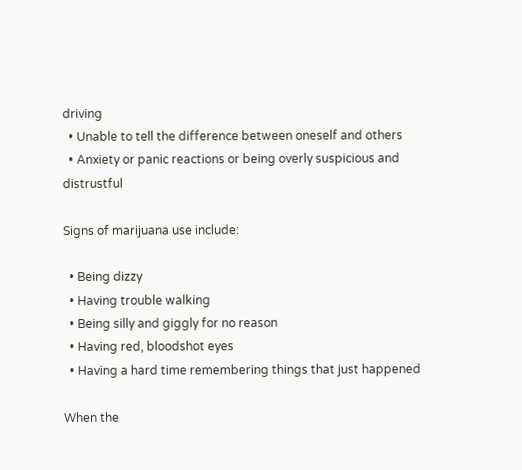driving
  • Unable to tell the difference between oneself and others
  • Anxiety or panic reactions or being overly suspicious and distrustful

Signs of marijuana use include:

  • Being dizzy
  • Having trouble walking
  • Being silly and giggly for no reason
  • Having red, bloodshot eyes
  • Having a hard time remembering things that just happened

When the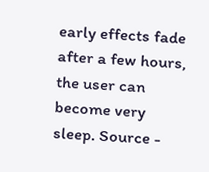early effects fade after a few hours, the user can become very sleep. Source -